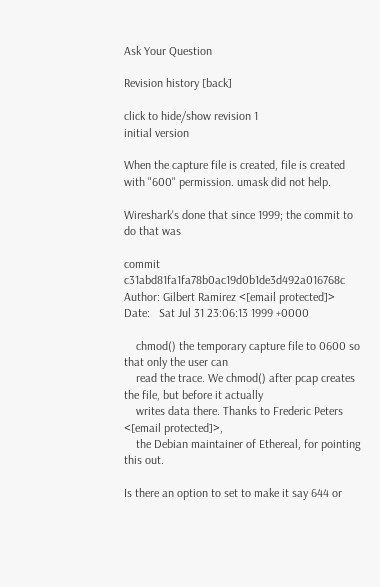Ask Your Question

Revision history [back]

click to hide/show revision 1
initial version

When the capture file is created, file is created with "600" permission. umask did not help.

Wireshark's done that since 1999; the commit to do that was

commit c31abd81fa1fa78b0ac19d0b1de3d492a016768c
Author: Gilbert Ramirez <[email protected]>
Date:   Sat Jul 31 23:06:13 1999 +0000

    chmod() the temporary capture file to 0600 so that only the user can
    read the trace. We chmod() after pcap creates the file, but before it actually
    writes data there. Thanks to Frederic Peters <[email protected]>,
    the Debian maintainer of Ethereal, for pointing this out.

Is there an option to set to make it say 644 or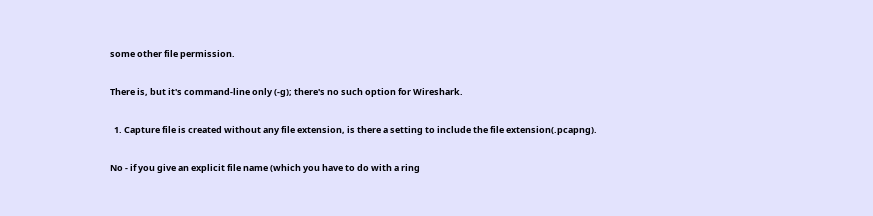some other file permission.

There is, but it's command-line only (-g); there's no such option for Wireshark.

  1. Capture file is created without any file extension, is there a setting to include the file extension(.pcapng).

No - if you give an explicit file name (which you have to do with a ring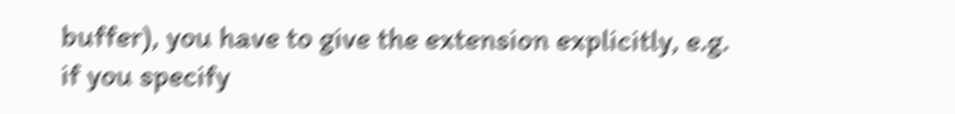buffer), you have to give the extension explicitly, e.g. if you specify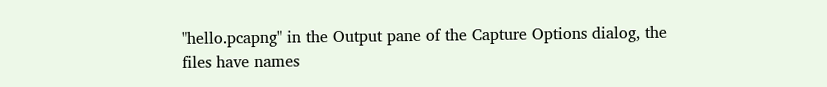"hello.pcapng" in the Output pane of the Capture Options dialog, the files have names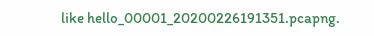like hello_00001_20200226191351.pcapng.